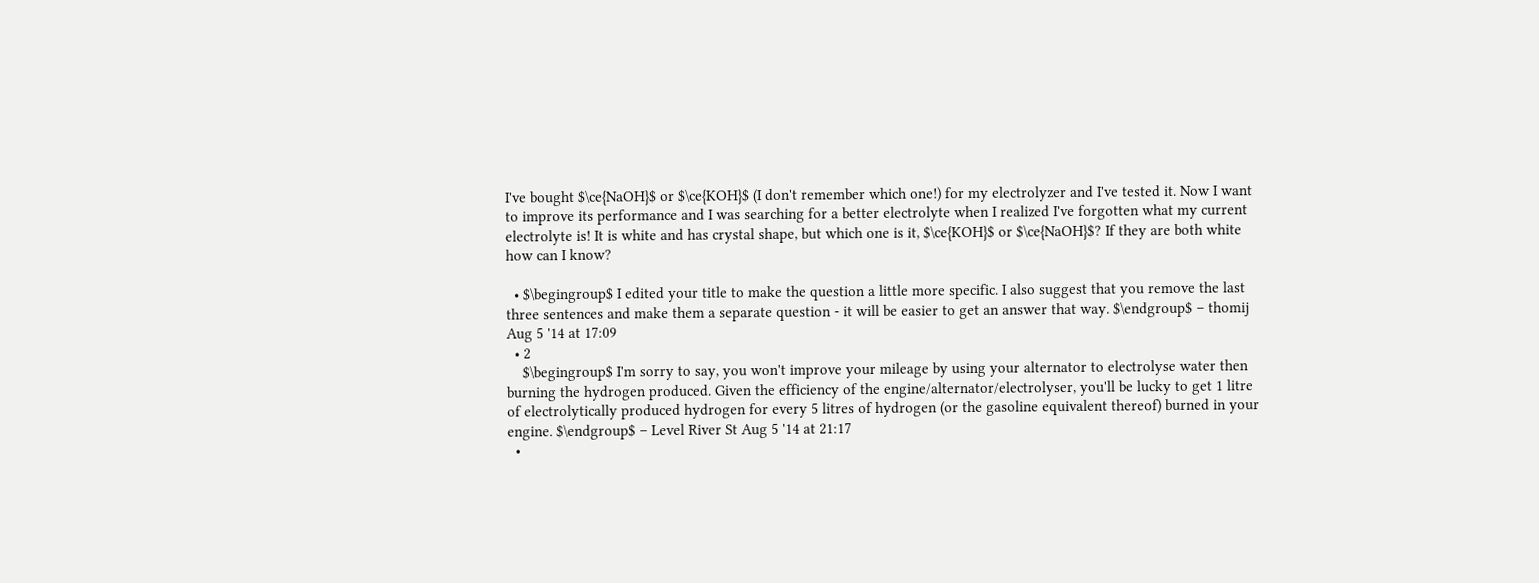I've bought $\ce{NaOH}$ or $\ce{KOH}$ (I don't remember which one!) for my electrolyzer and I've tested it. Now I want to improve its performance and I was searching for a better electrolyte when I realized I've forgotten what my current electrolyte is! It is white and has crystal shape, but which one is it, $\ce{KOH}$ or $\ce{NaOH}$? If they are both white how can I know?

  • $\begingroup$ I edited your title to make the question a little more specific. I also suggest that you remove the last three sentences and make them a separate question - it will be easier to get an answer that way. $\endgroup$ – thomij Aug 5 '14 at 17:09
  • 2
    $\begingroup$ I'm sorry to say, you won't improve your mileage by using your alternator to electrolyse water then burning the hydrogen produced. Given the efficiency of the engine/alternator/electrolyser, you'll be lucky to get 1 litre of electrolytically produced hydrogen for every 5 litres of hydrogen (or the gasoline equivalent thereof) burned in your engine. $\endgroup$ – Level River St Aug 5 '14 at 21:17
  •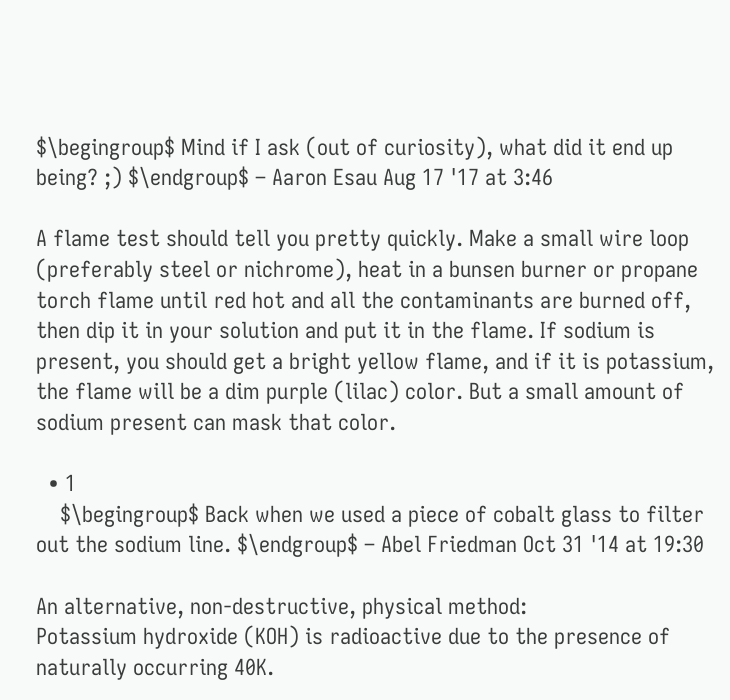$\begingroup$ Mind if I ask (out of curiosity), what did it end up being? ;) $\endgroup$ – Aaron Esau Aug 17 '17 at 3:46

A flame test should tell you pretty quickly. Make a small wire loop (preferably steel or nichrome), heat in a bunsen burner or propane torch flame until red hot and all the contaminants are burned off, then dip it in your solution and put it in the flame. If sodium is present, you should get a bright yellow flame, and if it is potassium, the flame will be a dim purple (lilac) color. But a small amount of sodium present can mask that color.

  • 1
    $\begingroup$ Back when we used a piece of cobalt glass to filter out the sodium line. $\endgroup$ – Abel Friedman Oct 31 '14 at 19:30

An alternative, non-destructive, physical method:
Potassium hydroxide (KOH) is radioactive due to the presence of naturally occurring 40K.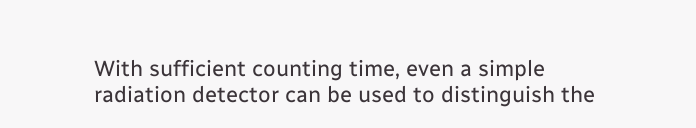With sufficient counting time, even a simple radiation detector can be used to distinguish the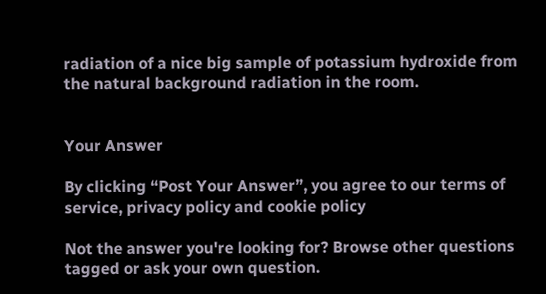radiation of a nice big sample of potassium hydroxide from the natural background radiation in the room.


Your Answer

By clicking “Post Your Answer”, you agree to our terms of service, privacy policy and cookie policy

Not the answer you're looking for? Browse other questions tagged or ask your own question.